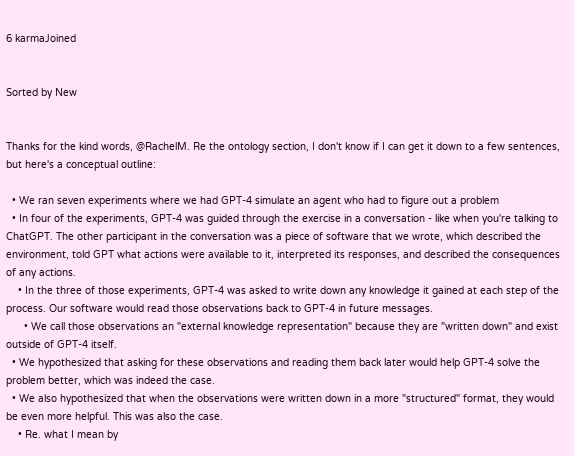6 karmaJoined


Sorted by New


Thanks for the kind words, @RachelM. Re the ontology section, I don't know if I can get it down to a few sentences, but here's a conceptual outline:

  • We ran seven experiments where we had GPT-4 simulate an agent who had to figure out a problem
  • In four of the experiments, GPT-4 was guided through the exercise in a conversation - like when you're talking to ChatGPT. The other participant in the conversation was a piece of software that we wrote, which described the environment, told GPT what actions were available to it, interpreted its responses, and described the consequences of any actions.
    • In the three of those experiments, GPT-4 was asked to write down any knowledge it gained at each step of the process. Our software would read those observations back to GPT-4 in future messages.
      • We call those observations an "external knowledge representation" because they are "written down" and exist outside of GPT-4 itself.
  • We hypothesized that asking for these observations and reading them back later would help GPT-4 solve the problem better, which was indeed the case.
  • We also hypothesized that when the observations were written down in a more "structured" format, they would be even more helpful. This was also the case.
    • Re. what I mean by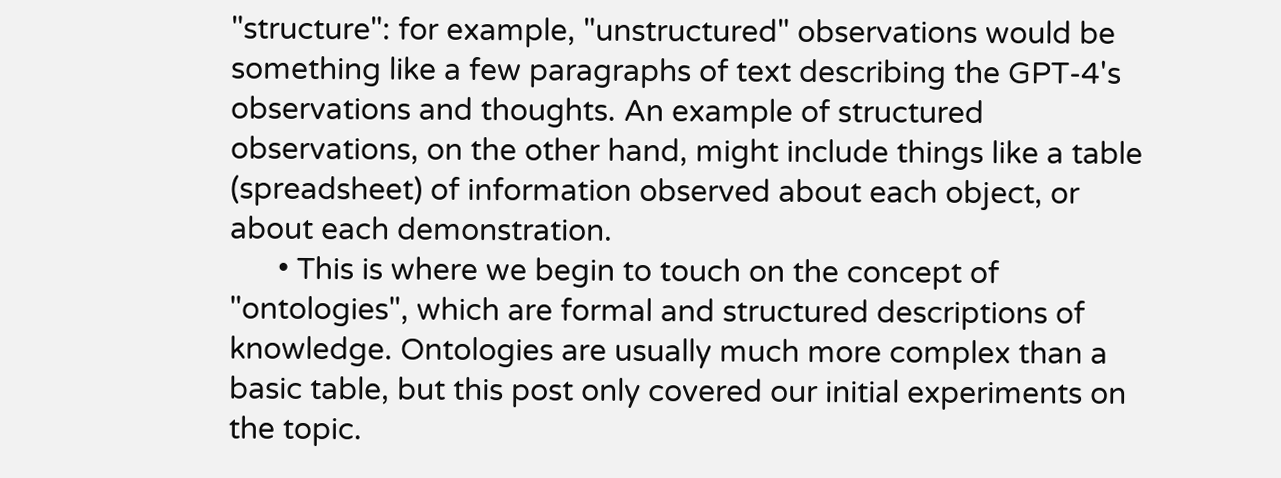"structure": for example, "unstructured" observations would be something like a few paragraphs of text describing the GPT-4's observations and thoughts. An example of structured observations, on the other hand, might include things like a table (spreadsheet) of information observed about each object, or about each demonstration.
      • This is where we begin to touch on the concept of "ontologies", which are formal and structured descriptions of knowledge. Ontologies are usually much more complex than a basic table, but this post only covered our initial experiments on the topic.